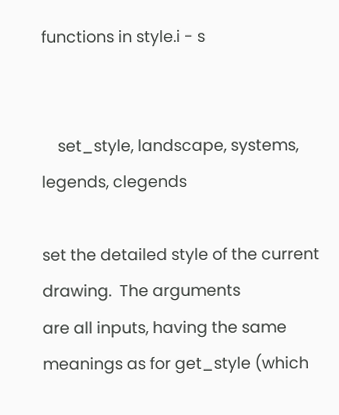functions in style.i - s


    set_style, landscape, systems, legends, clegends

set the detailed style of the current drawing.  The arguments
are all inputs, having the same meanings as for get_style (which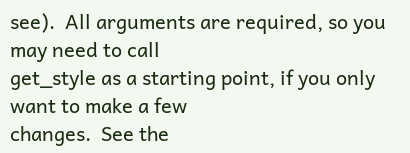see).  All arguments are required, so you may need to call
get_style as a starting point, if you only want to make a few
changes.  See the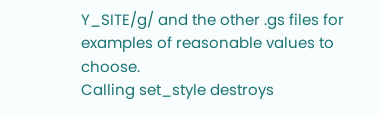Y_SITE/g/ and the other .gs files for
examples of reasonable values to choose.
Calling set_style destroys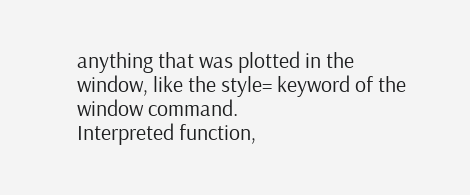anything that was plotted in the
window, like the style= keyword of the window command.
Interpreted function,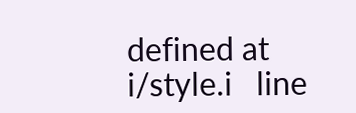defined at i/style.i   line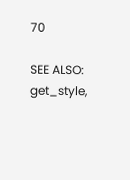70

SEE ALSO: get_style,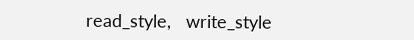read_style,   write_style